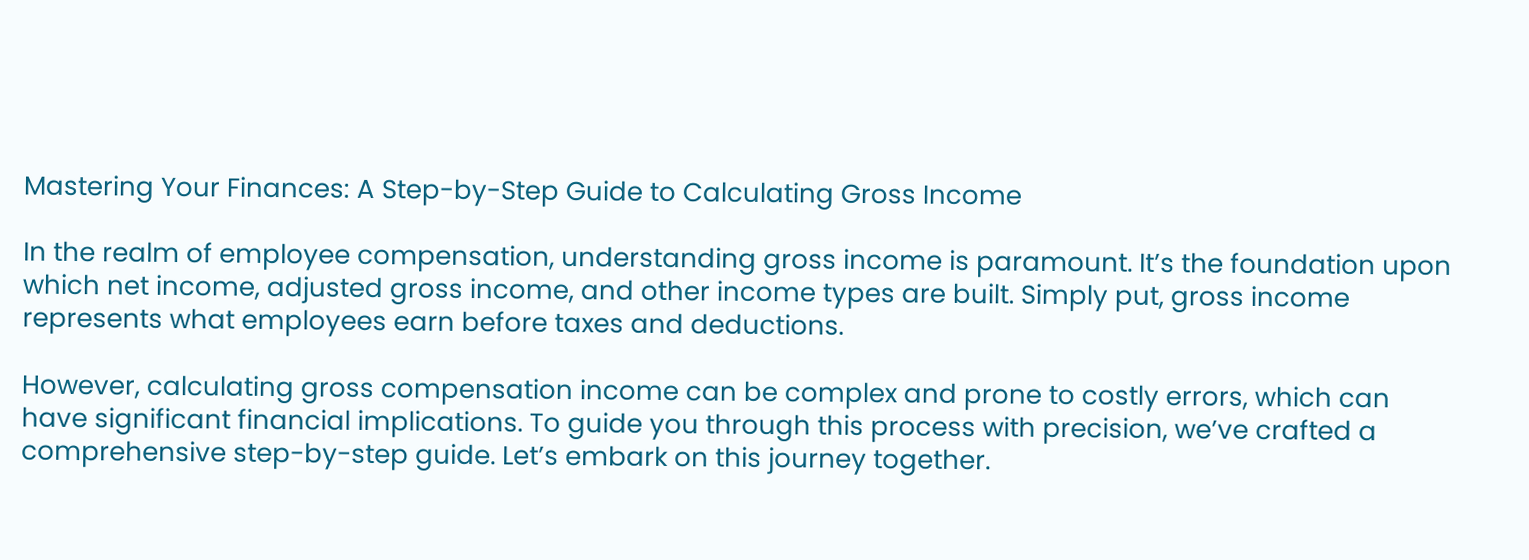Mastering Your Finances: A Step-by-Step Guide to Calculating Gross Income

In the realm of employee compensation, understanding gross income is paramount. It’s the foundation upon which net income, adjusted gross income, and other income types are built. Simply put, gross income represents what employees earn before taxes and deductions.

However, calculating gross compensation income can be complex and prone to costly errors, which can have significant financial implications. To guide you through this process with precision, we’ve crafted a comprehensive step-by-step guide. Let’s embark on this journey together.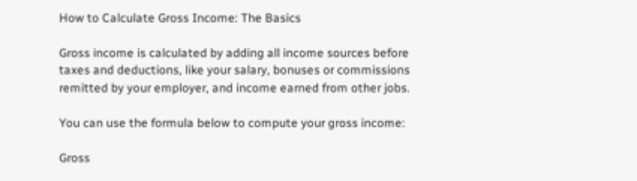How to Calculate Gross Income: The Basics

Gross income is calculated by adding all income sources before taxes and deductions, like your salary, bonuses or commissions remitted by your employer, and income earned from other jobs.

You can use the formula below to compute your gross income:

Gross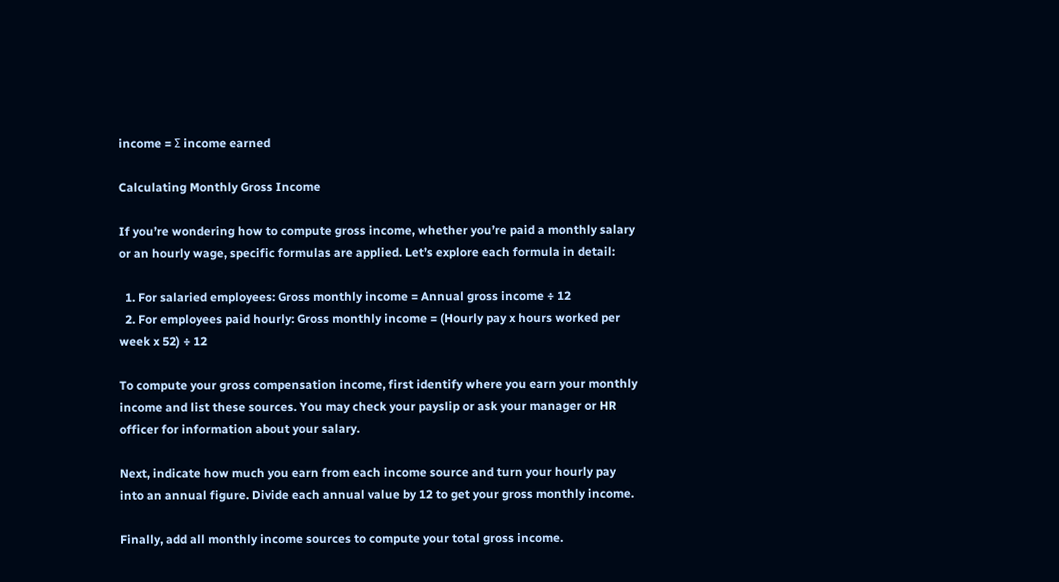income = Σ income earned

Calculating Monthly Gross Income

If you’re wondering how to compute gross income, whether you’re paid a monthly salary or an hourly wage, specific formulas are applied. Let’s explore each formula in detail:

  1. For salaried employees: Gross monthly income = Annual gross income ÷ 12
  2. For employees paid hourly: Gross monthly income = (Hourly pay x hours worked per week x 52) ÷ 12

To compute your gross compensation income, first identify where you earn your monthly income and list these sources. You may check your payslip or ask your manager or HR officer for information about your salary.

Next, indicate how much you earn from each income source and turn your hourly pay into an annual figure. Divide each annual value by 12 to get your gross monthly income.

Finally, add all monthly income sources to compute your total gross income.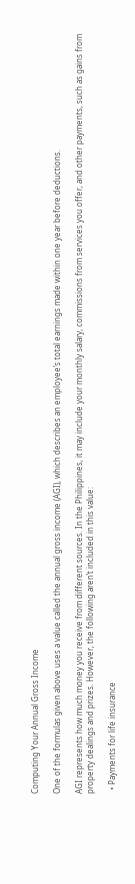Computing Your Annual Gross Income

One of the formulas given above uses a value called the annual gross income (AGI), which describes an employee’s total earnings made within one year before deductions.

AGI represents how much money you receive from different sources. In the Philippines, it may include your monthly salary, commissions from services you offer, and other payments, such as gains from property dealings and prizes. However, the following aren’t included in this value:

  • Payments for life insurance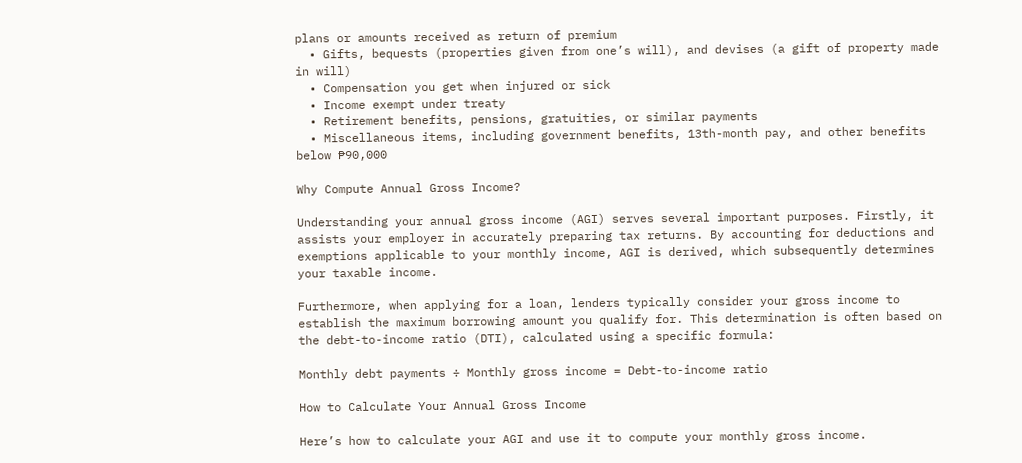plans or amounts received as return of premium
  • Gifts, bequests (properties given from one’s will), and devises (a gift of property made in will)
  • Compensation you get when injured or sick
  • Income exempt under treaty
  • Retirement benefits, pensions, gratuities, or similar payments
  • Miscellaneous items, including government benefits, 13th-month pay, and other benefits below ₱90,000

Why Compute Annual Gross Income?

Understanding your annual gross income (AGI) serves several important purposes. Firstly, it assists your employer in accurately preparing tax returns. By accounting for deductions and exemptions applicable to your monthly income, AGI is derived, which subsequently determines your taxable income.

Furthermore, when applying for a loan, lenders typically consider your gross income to establish the maximum borrowing amount you qualify for. This determination is often based on the debt-to-income ratio (DTI), calculated using a specific formula:

Monthly debt payments ÷ Monthly gross income = Debt-to-income ratio

How to Calculate Your Annual Gross Income

Here’s how to calculate your AGI and use it to compute your monthly gross income.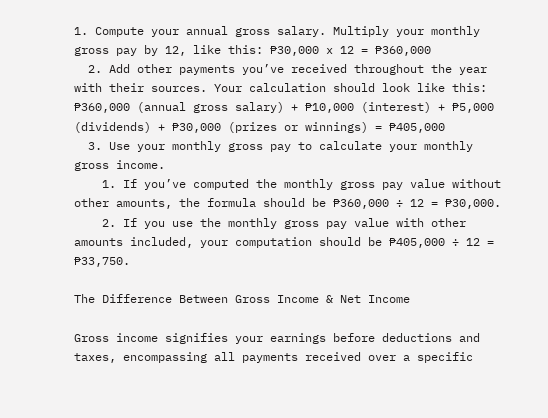1. Compute your annual gross salary. Multiply your monthly gross pay by 12, like this: ₱30,000 x 12 = ₱360,000
  2. Add other payments you’ve received throughout the year with their sources. Your calculation should look like this: ₱360,000 (annual gross salary) + ₱10,000 (interest) + ₱5,000 (dividends) + ₱30,000 (prizes or winnings) = ₱405,000
  3. Use your monthly gross pay to calculate your monthly gross income.
    1. If you’ve computed the monthly gross pay value without other amounts, the formula should be ₱360,000 ÷ 12 = ₱30,000.
    2. If you use the monthly gross pay value with other amounts included, your computation should be ₱405,000 ÷ 12 = ₱33,750.

The Difference Between Gross Income & Net Income

Gross income signifies your earnings before deductions and taxes, encompassing all payments received over a specific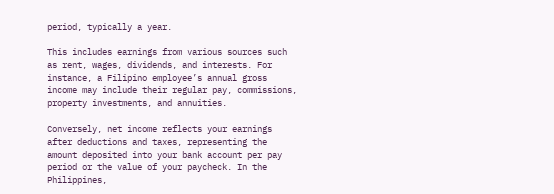period, typically a year.

This includes earnings from various sources such as rent, wages, dividends, and interests. For instance, a Filipino employee’s annual gross income may include their regular pay, commissions, property investments, and annuities.

Conversely, net income reflects your earnings after deductions and taxes, representing the amount deposited into your bank account per pay period or the value of your paycheck. In the Philippines,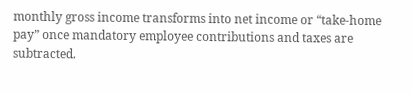monthly gross income transforms into net income or “take-home pay” once mandatory employee contributions and taxes are subtracted.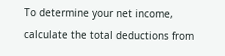To determine your net income, calculate the total deductions from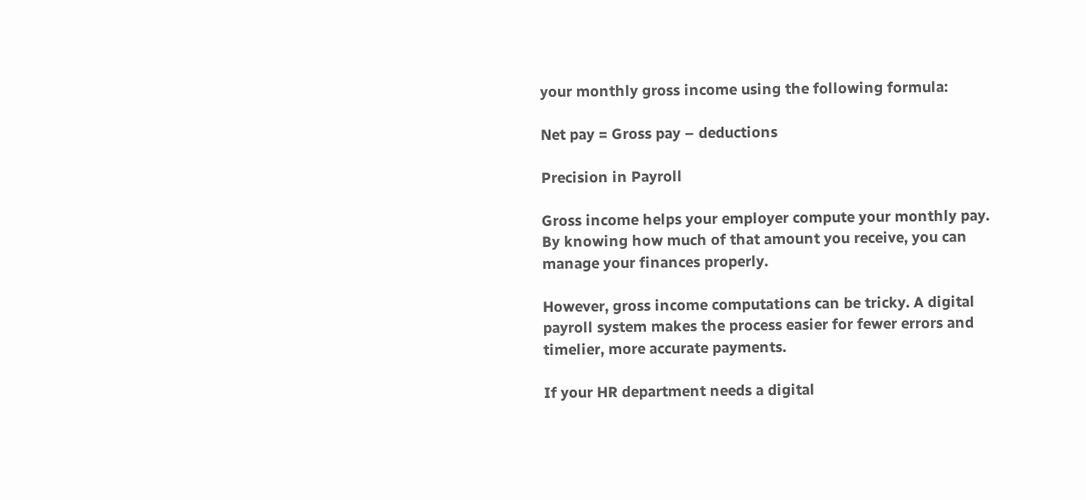your monthly gross income using the following formula:

Net pay = Gross pay – deductions

Precision in Payroll

Gross income helps your employer compute your monthly pay. By knowing how much of that amount you receive, you can manage your finances properly.

However, gross income computations can be tricky. A digital payroll system makes the process easier for fewer errors and timelier, more accurate payments.

If your HR department needs a digital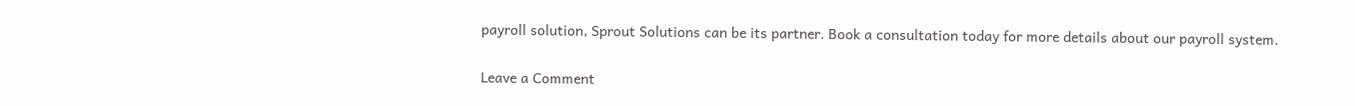payroll solution, Sprout Solutions can be its partner. Book a consultation today for more details about our payroll system.

Leave a Comment